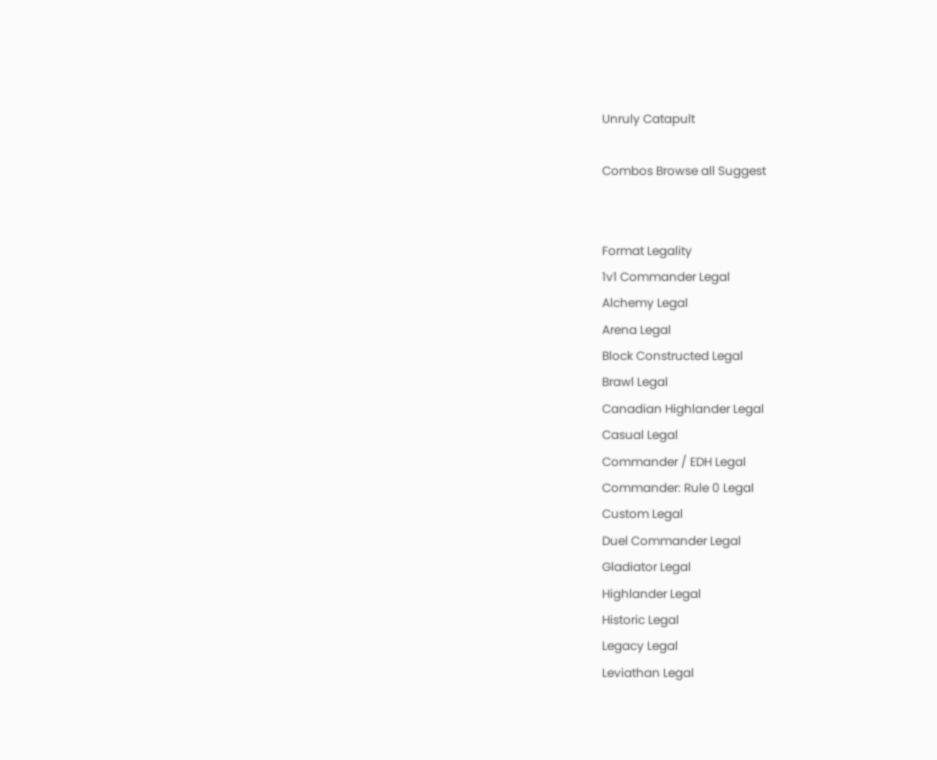Unruly Catapult

Combos Browse all Suggest


Format Legality
1v1 Commander Legal
Alchemy Legal
Arena Legal
Block Constructed Legal
Brawl Legal
Canadian Highlander Legal
Casual Legal
Commander / EDH Legal
Commander: Rule 0 Legal
Custom Legal
Duel Commander Legal
Gladiator Legal
Highlander Legal
Historic Legal
Legacy Legal
Leviathan Legal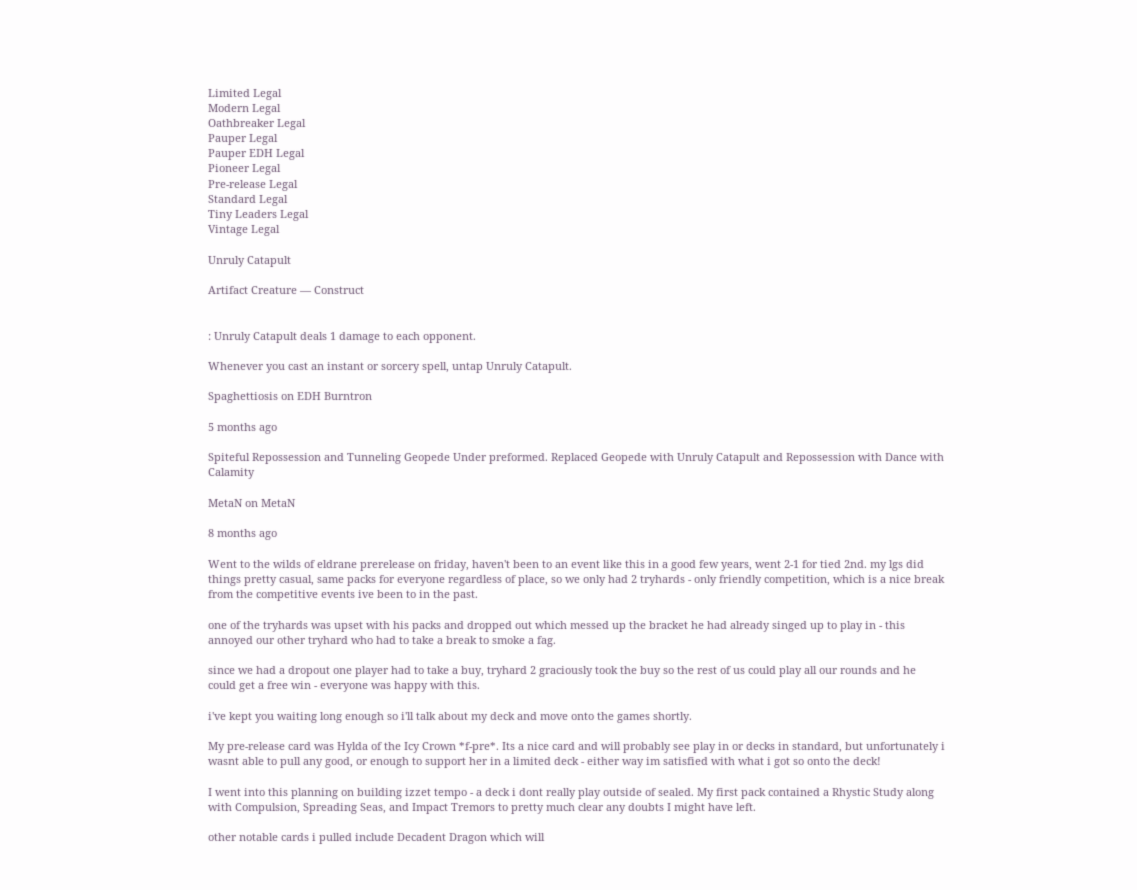Limited Legal
Modern Legal
Oathbreaker Legal
Pauper Legal
Pauper EDH Legal
Pioneer Legal
Pre-release Legal
Standard Legal
Tiny Leaders Legal
Vintage Legal

Unruly Catapult

Artifact Creature — Construct


: Unruly Catapult deals 1 damage to each opponent.

Whenever you cast an instant or sorcery spell, untap Unruly Catapult.

Spaghettiosis on EDH Burntron

5 months ago

Spiteful Repossession and Tunneling Geopede Under preformed. Replaced Geopede with Unruly Catapult and Repossession with Dance with Calamity

MetaN on MetaN

8 months ago

Went to the wilds of eldrane prerelease on friday, haven't been to an event like this in a good few years, went 2-1 for tied 2nd. my lgs did things pretty casual, same packs for everyone regardless of place, so we only had 2 tryhards - only friendly competition, which is a nice break from the competitive events ive been to in the past.

one of the tryhards was upset with his packs and dropped out which messed up the bracket he had already singed up to play in - this annoyed our other tryhard who had to take a break to smoke a fag.

since we had a dropout one player had to take a buy, tryhard 2 graciously took the buy so the rest of us could play all our rounds and he could get a free win - everyone was happy with this.

i've kept you waiting long enough so i'll talk about my deck and move onto the games shortly.

My pre-release card was Hylda of the Icy Crown *f-pre*. Its a nice card and will probably see play in or decks in standard, but unfortunately i wasnt able to pull any good, or enough to support her in a limited deck - either way im satisfied with what i got so onto the deck!

I went into this planning on building izzet tempo - a deck i dont really play outside of sealed. My first pack contained a Rhystic Study along with Compulsion, Spreading Seas, and Impact Tremors to pretty much clear any doubts I might have left.

other notable cards i pulled include Decadent Dragon which will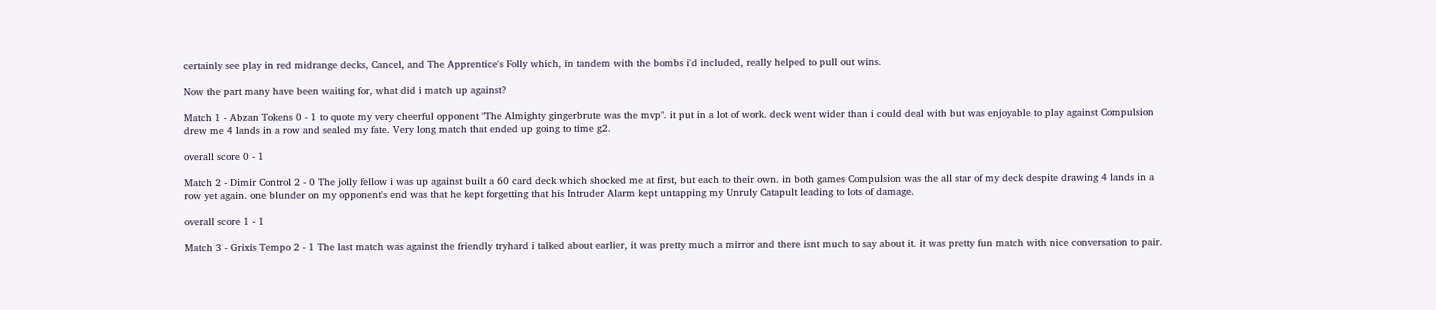certainly see play in red midrange decks, Cancel, and The Apprentice's Folly which, in tandem with the bombs i'd included, really helped to pull out wins.

Now the part many have been waiting for, what did i match up against?

Match 1 - Abzan Tokens 0 - 1 to quote my very cheerful opponent "The Almighty gingerbrute was the mvp". it put in a lot of work. deck went wider than i could deal with but was enjoyable to play against Compulsion drew me 4 lands in a row and sealed my fate. Very long match that ended up going to time g2.

overall score 0 - 1

Match 2 - Dimir Control 2 - 0 The jolly fellow i was up against built a 60 card deck which shocked me at first, but each to their own. in both games Compulsion was the all star of my deck despite drawing 4 lands in a row yet again. one blunder on my opponent's end was that he kept forgetting that his Intruder Alarm kept untapping my Unruly Catapult leading to lots of damage.

overall score 1 - 1

Match 3 - Grixis Tempo 2 - 1 The last match was against the friendly tryhard i talked about earlier, it was pretty much a mirror and there isnt much to say about it. it was pretty fun match with nice conversation to pair.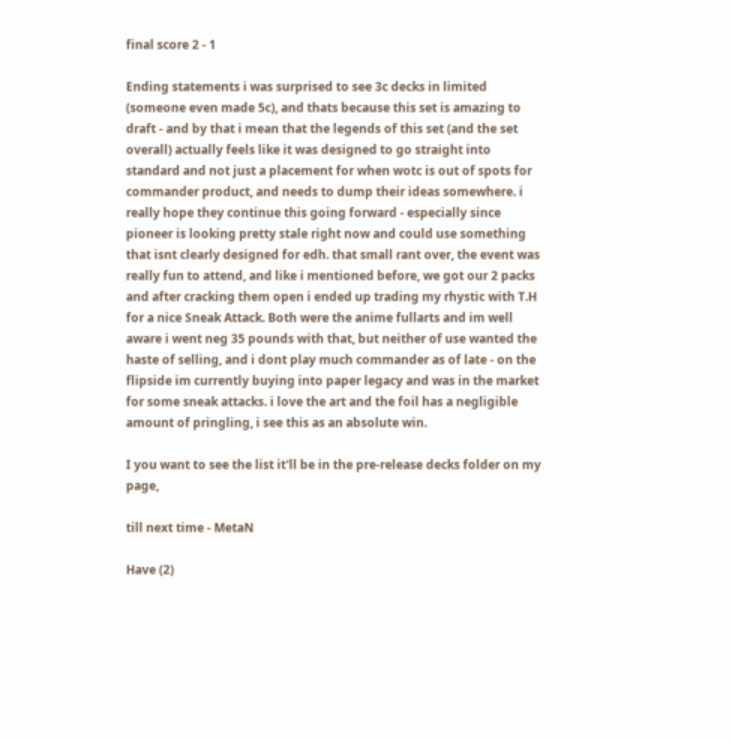final score 2 - 1

Ending statements i was surprised to see 3c decks in limited (someone even made 5c), and thats because this set is amazing to draft - and by that i mean that the legends of this set (and the set overall) actually feels like it was designed to go straight into standard and not just a placement for when wotc is out of spots for commander product, and needs to dump their ideas somewhere. i really hope they continue this going forward - especially since pioneer is looking pretty stale right now and could use something that isnt clearly designed for edh. that small rant over, the event was really fun to attend, and like i mentioned before, we got our 2 packs and after cracking them open i ended up trading my rhystic with T.H for a nice Sneak Attack. Both were the anime fullarts and im well aware i went neg 35 pounds with that, but neither of use wanted the haste of selling, and i dont play much commander as of late - on the flipside im currently buying into paper legacy and was in the market for some sneak attacks. i love the art and the foil has a negligible amount of pringling, i see this as an absolute win.

I you want to see the list it'll be in the pre-release decks folder on my page,

till next time - MetaN

Have (2)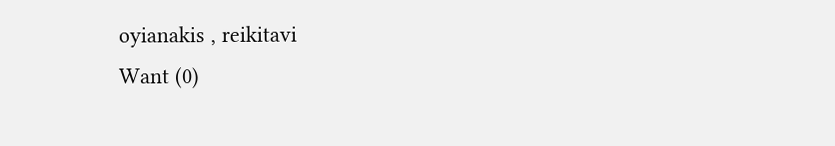oyianakis , reikitavi
Want (0)